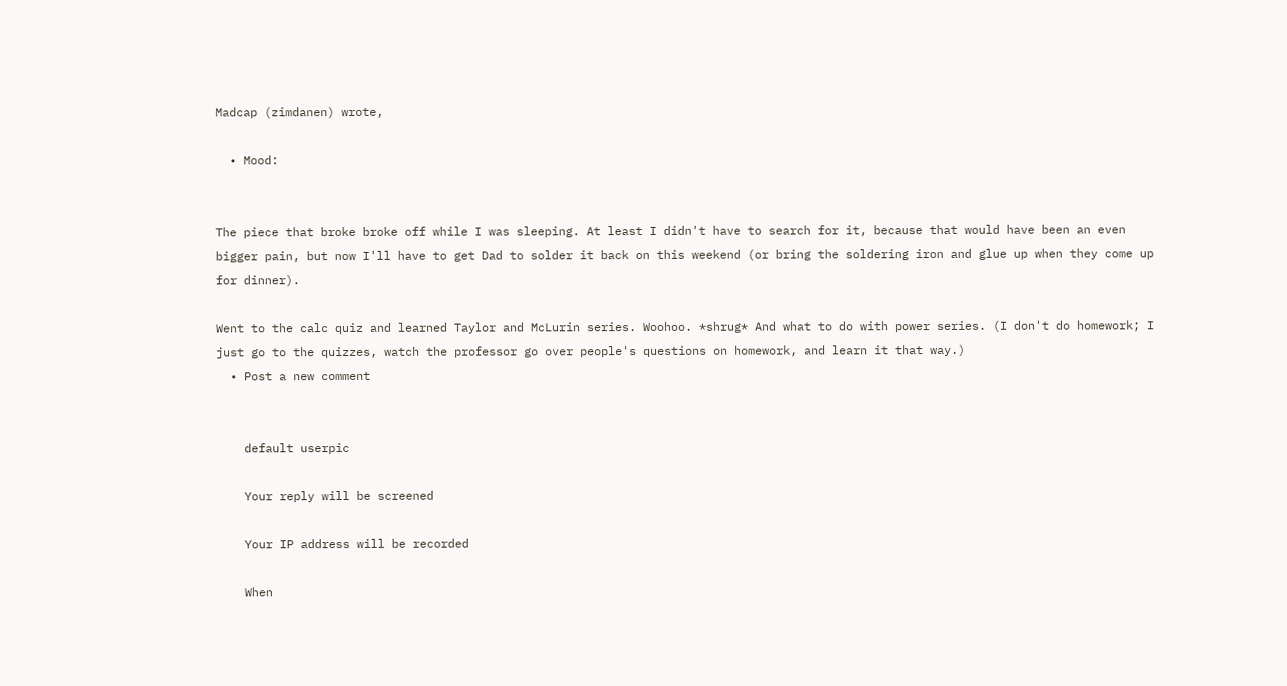Madcap (zimdanen) wrote,

  • Mood:


The piece that broke broke off while I was sleeping. At least I didn't have to search for it, because that would have been an even bigger pain, but now I'll have to get Dad to solder it back on this weekend (or bring the soldering iron and glue up when they come up for dinner).

Went to the calc quiz and learned Taylor and McLurin series. Woohoo. *shrug* And what to do with power series. (I don't do homework; I just go to the quizzes, watch the professor go over people's questions on homework, and learn it that way.)
  • Post a new comment


    default userpic

    Your reply will be screened

    Your IP address will be recorded

    When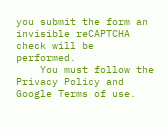you submit the form an invisible reCAPTCHA check will be performed.
    You must follow the Privacy Policy and Google Terms of use.